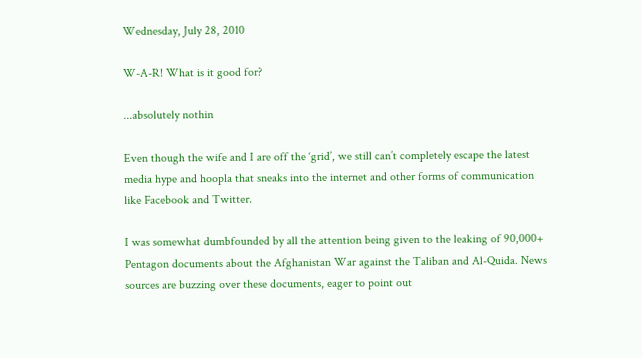Wednesday, July 28, 2010

W-A-R! What is it good for?

...absolutely nothin

Even though the wife and I are off the ‘grid’, we still can’t completely escape the latest media hype and hoopla that sneaks into the internet and other forms of communication like Facebook and Twitter.

I was somewhat dumbfounded by all the attention being given to the leaking of 90,000+ Pentagon documents about the Afghanistan War against the Taliban and Al-Quida. News sources are buzzing over these documents, eager to point out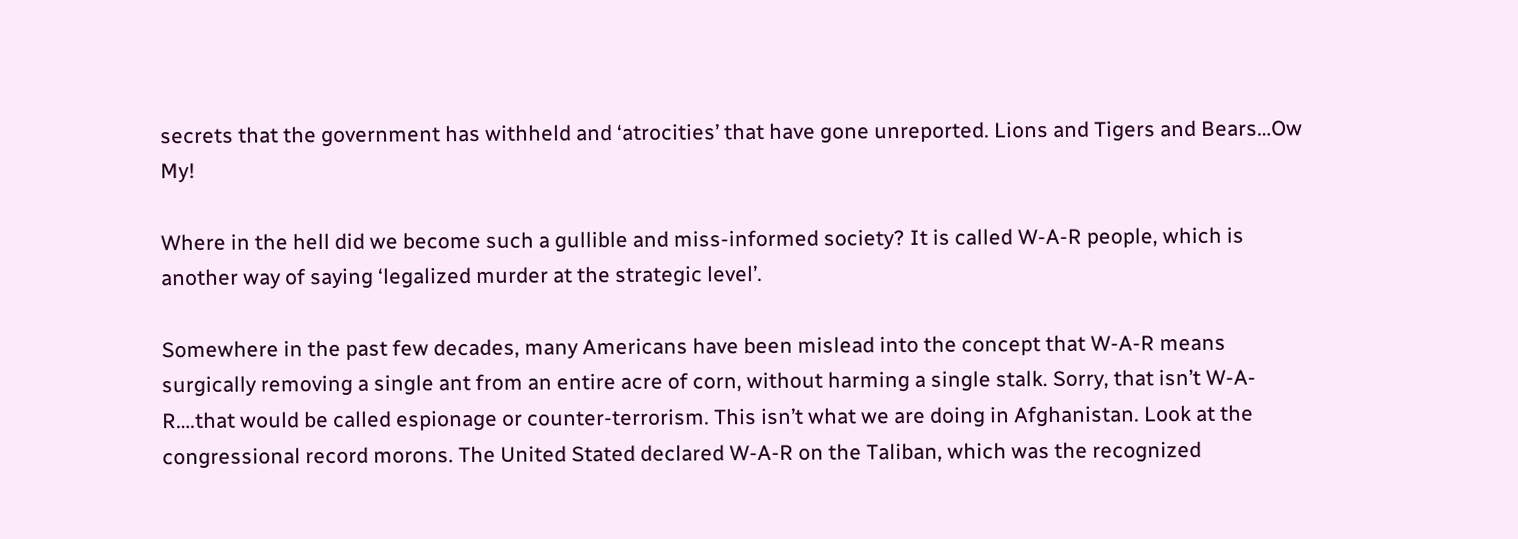secrets that the government has withheld and ‘atrocities’ that have gone unreported. Lions and Tigers and Bears…Ow My!

Where in the hell did we become such a gullible and miss-informed society? It is called W-A-R people, which is another way of saying ‘legalized murder at the strategic level’.

Somewhere in the past few decades, many Americans have been mislead into the concept that W-A-R means surgically removing a single ant from an entire acre of corn, without harming a single stalk. Sorry, that isn’t W-A-R….that would be called espionage or counter-terrorism. This isn’t what we are doing in Afghanistan. Look at the congressional record morons. The United Stated declared W-A-R on the Taliban, which was the recognized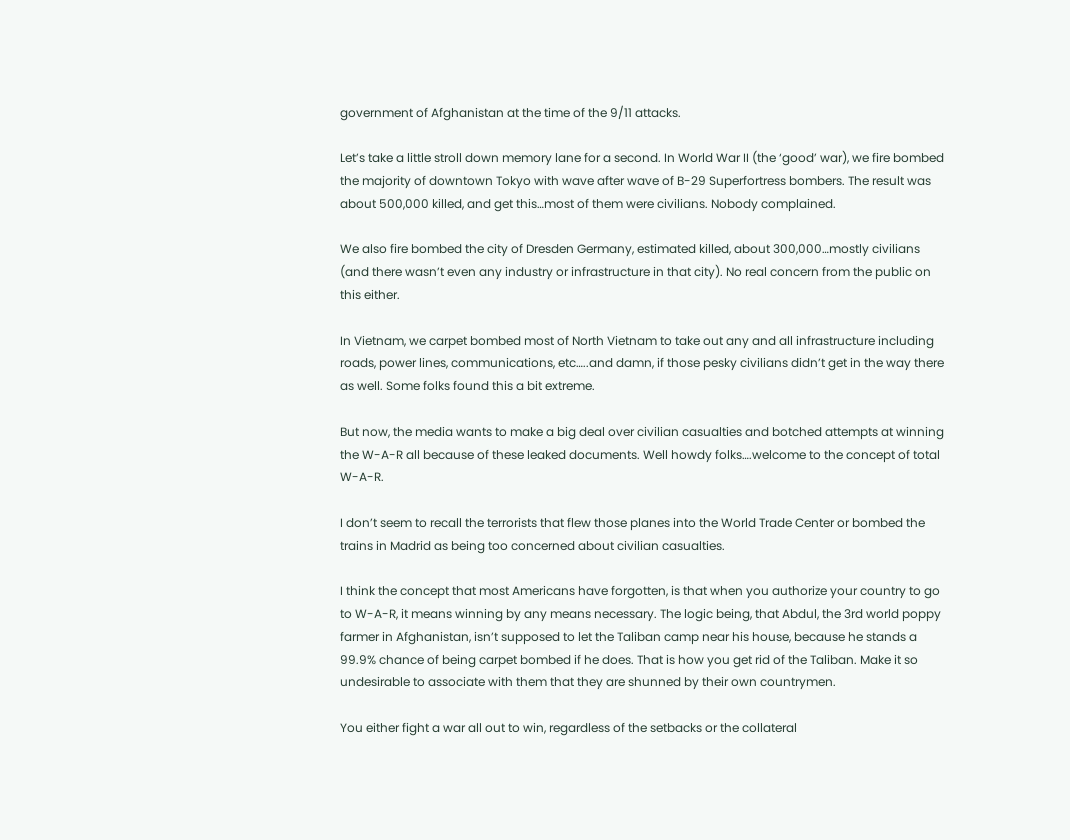government of Afghanistan at the time of the 9/11 attacks.

Let’s take a little stroll down memory lane for a second. In World War II (the ‘good’ war), we fire bombed the majority of downtown Tokyo with wave after wave of B-29 Superfortress bombers. The result was about 500,000 killed, and get this…most of them were civilians. Nobody complained.

We also fire bombed the city of Dresden Germany, estimated killed, about 300,000…mostly civilians (and there wasn’t even any industry or infrastructure in that city). No real concern from the public on this either.

In Vietnam, we carpet bombed most of North Vietnam to take out any and all infrastructure including roads, power lines, communications, etc…..and damn, if those pesky civilians didn’t get in the way there as well. Some folks found this a bit extreme.

But now, the media wants to make a big deal over civilian casualties and botched attempts at winning the W-A-R all because of these leaked documents. Well howdy folks….welcome to the concept of total W-A-R.

I don’t seem to recall the terrorists that flew those planes into the World Trade Center or bombed the trains in Madrid as being too concerned about civilian casualties.

I think the concept that most Americans have forgotten, is that when you authorize your country to go to W-A-R, it means winning by any means necessary. The logic being, that Abdul, the 3rd world poppy farmer in Afghanistan, isn’t supposed to let the Taliban camp near his house, because he stands a 99.9% chance of being carpet bombed if he does. That is how you get rid of the Taliban. Make it so undesirable to associate with them that they are shunned by their own countrymen.

You either fight a war all out to win, regardless of the setbacks or the collateral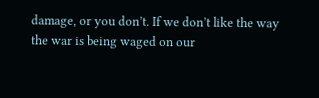damage, or you don’t. If we don’t like the way the war is being waged on our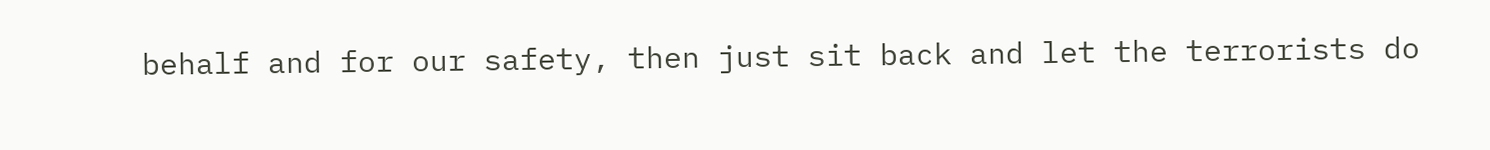behalf and for our safety, then just sit back and let the terrorists do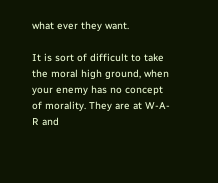what ever they want.

It is sort of difficult to take the moral high ground, when your enemy has no concept of morality. They are at W-A-R and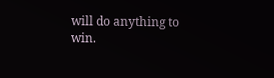will do anything to win.